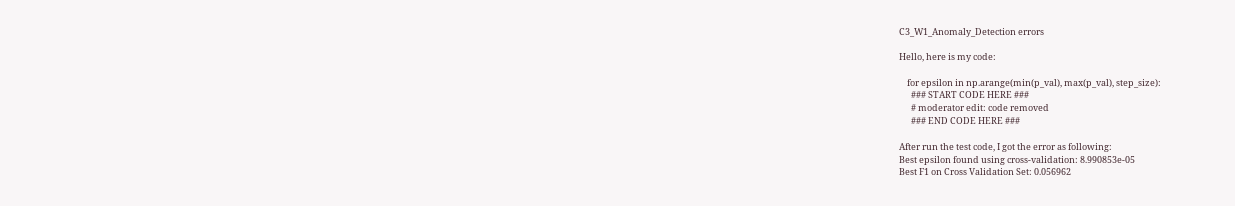C3_W1_Anomaly_Detection errors

Hello, here is my code:

    for epsilon in np.arange(min(p_val), max(p_val), step_size):
      ### START CODE HERE ###
      # moderator edit: code removed
      ### END CODE HERE ###

After run the test code, I got the error as following:
Best epsilon found using cross-validation: 8.990853e-05
Best F1 on Cross Validation Set: 0.056962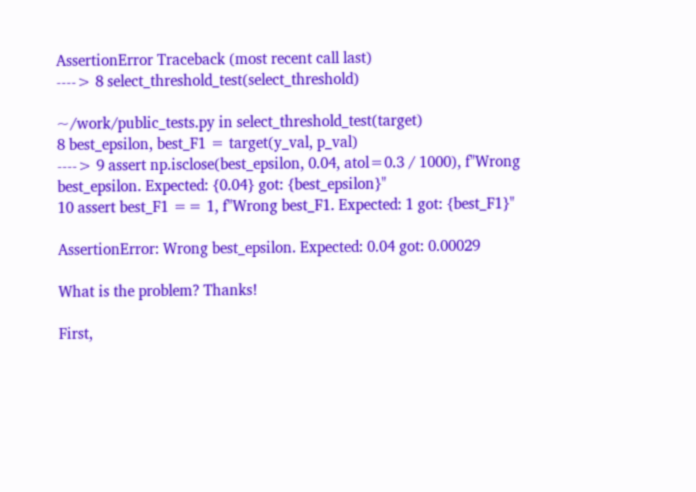AssertionError Traceback (most recent call last)
----> 8 select_threshold_test(select_threshold)

~/work/public_tests.py in select_threshold_test(target)
8 best_epsilon, best_F1 = target(y_val, p_val)
----> 9 assert np.isclose(best_epsilon, 0.04, atol=0.3 / 1000), f"Wrong best_epsilon. Expected: {0.04} got: {best_epsilon}"
10 assert best_F1 == 1, f"Wrong best_F1. Expected: 1 got: {best_F1}"

AssertionError: Wrong best_epsilon. Expected: 0.04 got: 0.00029

What is the problem? Thanks!

First,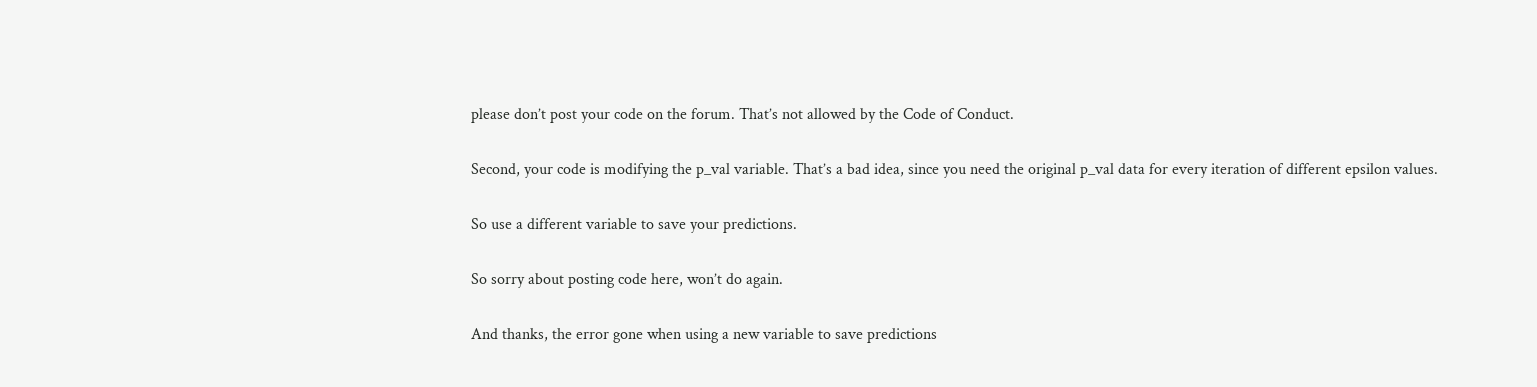please don’t post your code on the forum. That’s not allowed by the Code of Conduct.

Second, your code is modifying the p_val variable. That’s a bad idea, since you need the original p_val data for every iteration of different epsilon values.

So use a different variable to save your predictions.

So sorry about posting code here, won’t do again.

And thanks, the error gone when using a new variable to save predictions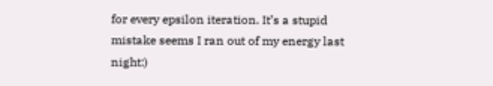for every epsilon iteration. It’s a stupid mistake seems I ran out of my energy last night:)